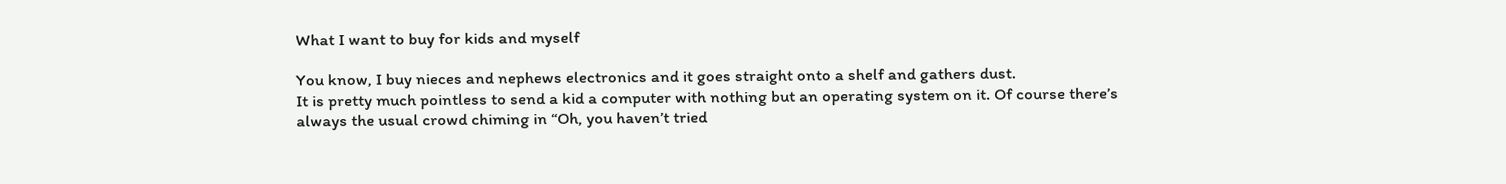What I want to buy for kids and myself

You know, I buy nieces and nephews electronics and it goes straight onto a shelf and gathers dust.
It is pretty much pointless to send a kid a computer with nothing but an operating system on it. Of course there’s always the usual crowd chiming in “Oh, you haven’t tried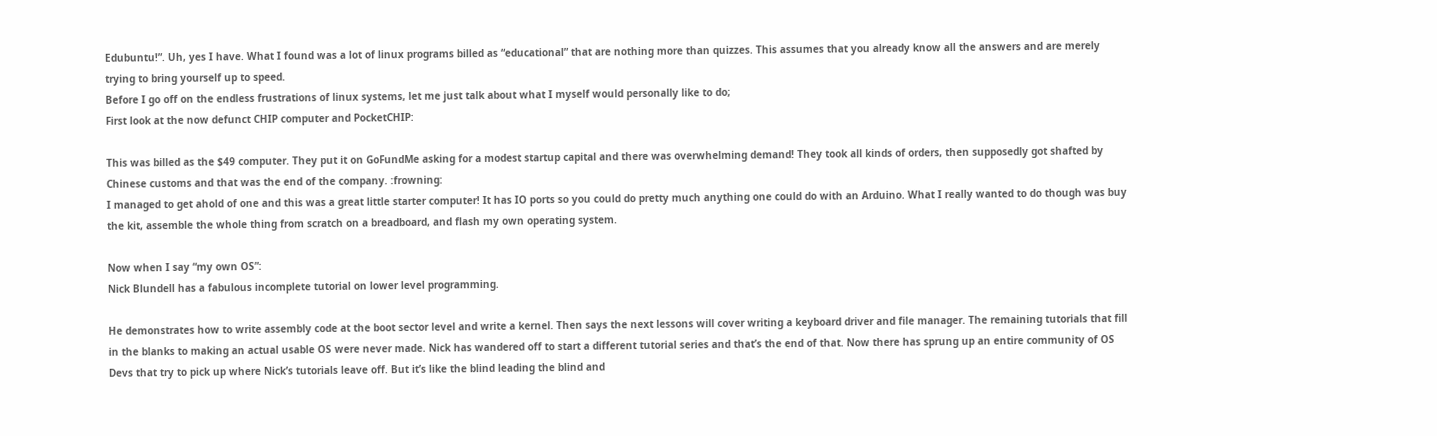Edubuntu!”. Uh, yes I have. What I found was a lot of linux programs billed as “educational” that are nothing more than quizzes. This assumes that you already know all the answers and are merely trying to bring yourself up to speed.
Before I go off on the endless frustrations of linux systems, let me just talk about what I myself would personally like to do;
First look at the now defunct CHIP computer and PocketCHIP:

This was billed as the $49 computer. They put it on GoFundMe asking for a modest startup capital and there was overwhelming demand! They took all kinds of orders, then supposedly got shafted by Chinese customs and that was the end of the company. :frowning:
I managed to get ahold of one and this was a great little starter computer! It has IO ports so you could do pretty much anything one could do with an Arduino. What I really wanted to do though was buy the kit, assemble the whole thing from scratch on a breadboard, and flash my own operating system.

Now when I say “my own OS”:
Nick Blundell has a fabulous incomplete tutorial on lower level programming.

He demonstrates how to write assembly code at the boot sector level and write a kernel. Then says the next lessons will cover writing a keyboard driver and file manager. The remaining tutorials that fill in the blanks to making an actual usable OS were never made. Nick has wandered off to start a different tutorial series and that’s the end of that. Now there has sprung up an entire community of OS Devs that try to pick up where Nick’s tutorials leave off. But it’s like the blind leading the blind and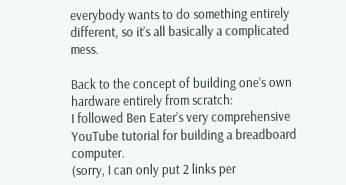everybody wants to do something entirely different, so it’s all basically a complicated mess.

Back to the concept of building one’s own hardware entirely from scratch:
I followed Ben Eater’s very comprehensive YouTube tutorial for building a breadboard computer.
(sorry, I can only put 2 links per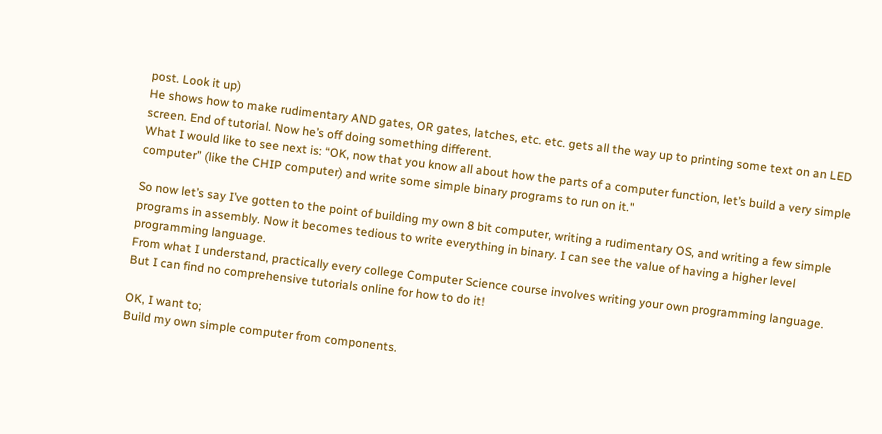post. Look it up)
He shows how to make rudimentary AND gates, OR gates, latches, etc. etc. gets all the way up to printing some text on an LED screen. End of tutorial. Now he’s off doing something different.
What I would like to see next is: “OK, now that you know all about how the parts of a computer function, let’s build a very simple computer” (like the CHIP computer) and write some simple binary programs to run on it."

So now let’s say I’ve gotten to the point of building my own 8 bit computer, writing a rudimentary OS, and writing a few simple programs in assembly. Now it becomes tedious to write everything in binary. I can see the value of having a higher level programming language.
From what I understand, practically every college Computer Science course involves writing your own programming language. But I can find no comprehensive tutorials online for how to do it!

OK, I want to;
Build my own simple computer from components.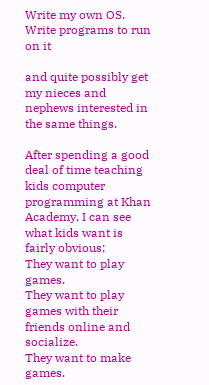Write my own OS.
Write programs to run on it

and quite possibly get my nieces and nephews interested in the same things.

After spending a good deal of time teaching kids computer programming at Khan Academy, I can see what kids want is fairly obvious;
They want to play games.
They want to play games with their friends online and socialize.
They want to make games.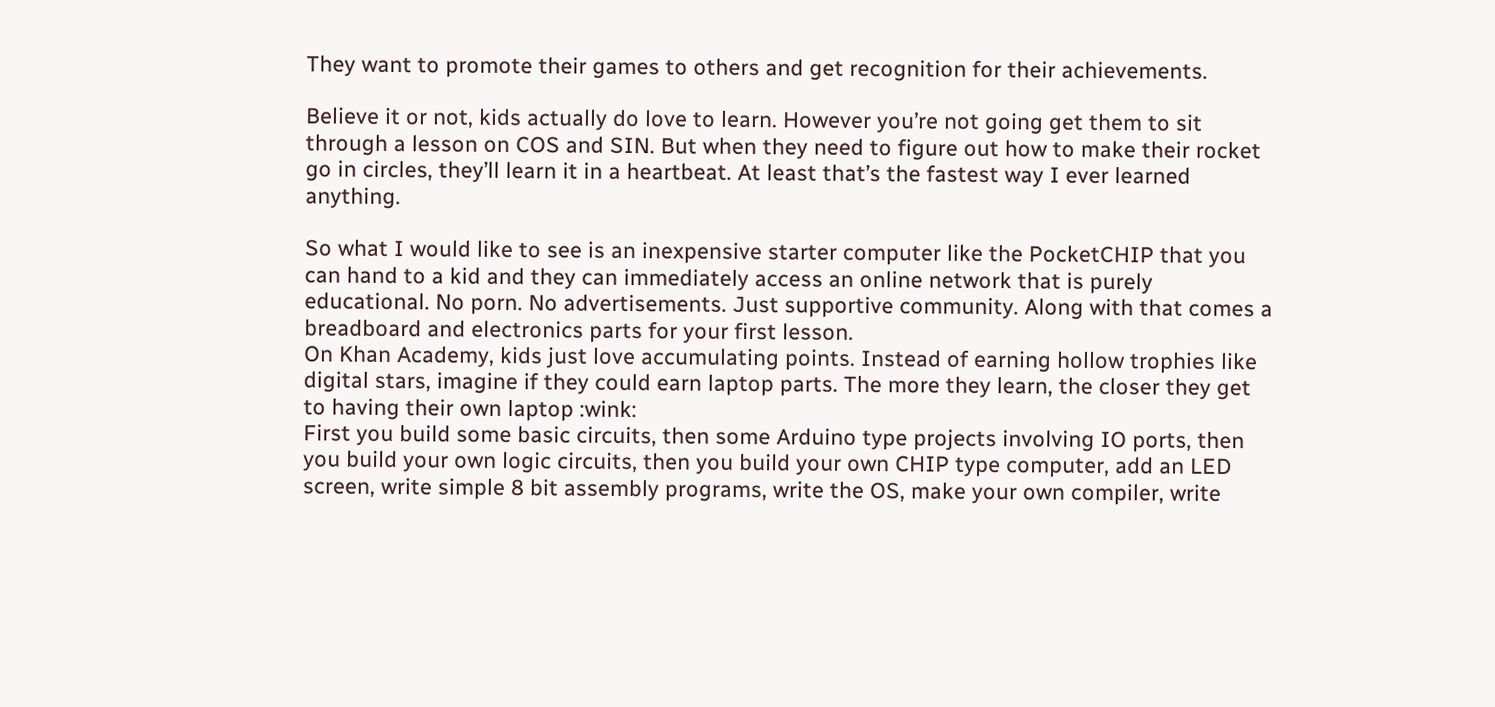They want to promote their games to others and get recognition for their achievements.

Believe it or not, kids actually do love to learn. However you’re not going get them to sit through a lesson on COS and SIN. But when they need to figure out how to make their rocket go in circles, they’ll learn it in a heartbeat. At least that’s the fastest way I ever learned anything.

So what I would like to see is an inexpensive starter computer like the PocketCHIP that you can hand to a kid and they can immediately access an online network that is purely educational. No porn. No advertisements. Just supportive community. Along with that comes a breadboard and electronics parts for your first lesson.
On Khan Academy, kids just love accumulating points. Instead of earning hollow trophies like digital stars, imagine if they could earn laptop parts. The more they learn, the closer they get to having their own laptop :wink:
First you build some basic circuits, then some Arduino type projects involving IO ports, then you build your own logic circuits, then you build your own CHIP type computer, add an LED screen, write simple 8 bit assembly programs, write the OS, make your own compiler, write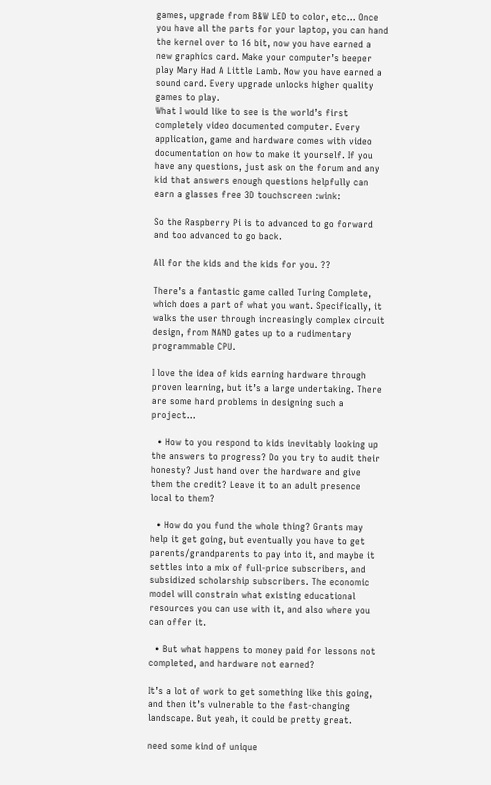games, upgrade from B&W LED to color, etc… Once you have all the parts for your laptop, you can hand the kernel over to 16 bit, now you have earned a new graphics card. Make your computer’s beeper play Mary Had A Little Lamb. Now you have earned a sound card. Every upgrade unlocks higher quality games to play.
What I would like to see is the world’s first completely video documented computer. Every application, game and hardware comes with video documentation on how to make it yourself. If you have any questions, just ask on the forum and any kid that answers enough questions helpfully can earn a glasses free 3D touchscreen :wink:

So the Raspberry Pi is to advanced to go forward and too advanced to go back.

All for the kids and the kids for you. ??

There’s a fantastic game called Turing Complete, which does a part of what you want. Specifically, it walks the user through increasingly complex circuit design, from NAND gates up to a rudimentary programmable CPU.

I love the idea of kids earning hardware through proven learning, but it’s a large undertaking. There are some hard problems in designing such a project…

  • How to you respond to kids inevitably looking up the answers to progress? Do you try to audit their honesty? Just hand over the hardware and give them the credit? Leave it to an adult presence local to them?

  • How do you fund the whole thing? Grants may help it get going, but eventually you have to get parents/grandparents to pay into it, and maybe it settles into a mix of full-price subscribers, and subsidized scholarship subscribers. The economic model will constrain what existing educational resources you can use with it, and also where you can offer it.

  • But what happens to money paid for lessons not completed, and hardware not earned?

It’s a lot of work to get something like this going, and then it’s vulnerable to the fast-changing landscape. But yeah, it could be pretty great.

need some kind of unique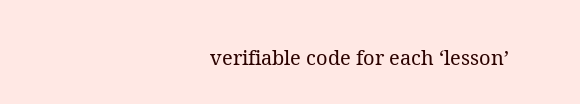verifiable code for each ‘lesson’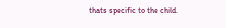thats specific to the child.